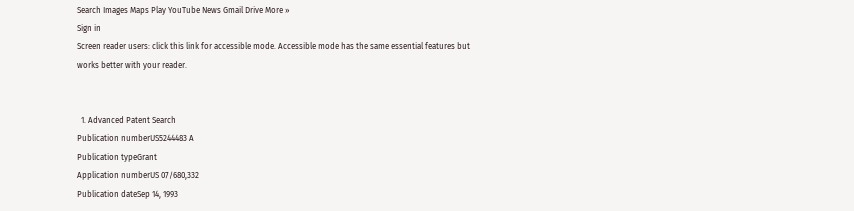Search Images Maps Play YouTube News Gmail Drive More »
Sign in
Screen reader users: click this link for accessible mode. Accessible mode has the same essential features but works better with your reader.


  1. Advanced Patent Search
Publication numberUS5244483 A
Publication typeGrant
Application numberUS 07/680,332
Publication dateSep 14, 1993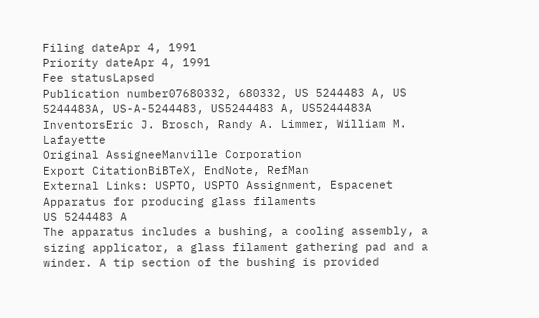Filing dateApr 4, 1991
Priority dateApr 4, 1991
Fee statusLapsed
Publication number07680332, 680332, US 5244483 A, US 5244483A, US-A-5244483, US5244483 A, US5244483A
InventorsEric J. Brosch, Randy A. Limmer, William M. Lafayette
Original AssigneeManville Corporation
Export CitationBiBTeX, EndNote, RefMan
External Links: USPTO, USPTO Assignment, Espacenet
Apparatus for producing glass filaments
US 5244483 A
The apparatus includes a bushing, a cooling assembly, a sizing applicator, a glass filament gathering pad and a winder. A tip section of the bushing is provided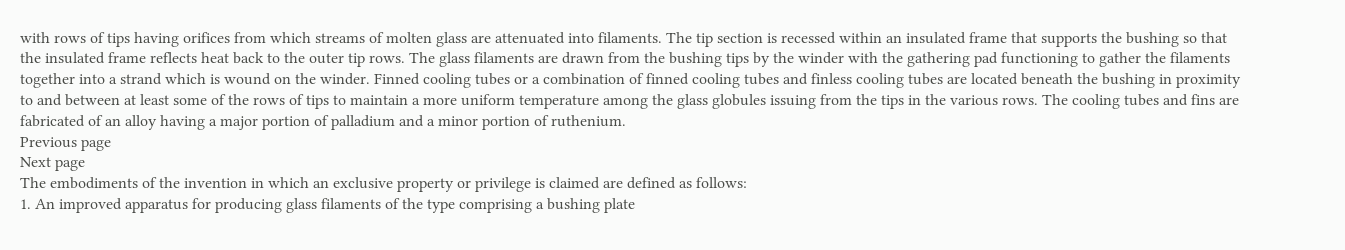with rows of tips having orifices from which streams of molten glass are attenuated into filaments. The tip section is recessed within an insulated frame that supports the bushing so that the insulated frame reflects heat back to the outer tip rows. The glass filaments are drawn from the bushing tips by the winder with the gathering pad functioning to gather the filaments together into a strand which is wound on the winder. Finned cooling tubes or a combination of finned cooling tubes and finless cooling tubes are located beneath the bushing in proximity to and between at least some of the rows of tips to maintain a more uniform temperature among the glass globules issuing from the tips in the various rows. The cooling tubes and fins are fabricated of an alloy having a major portion of palladium and a minor portion of ruthenium.
Previous page
Next page
The embodiments of the invention in which an exclusive property or privilege is claimed are defined as follows:
1. An improved apparatus for producing glass filaments of the type comprising a bushing plate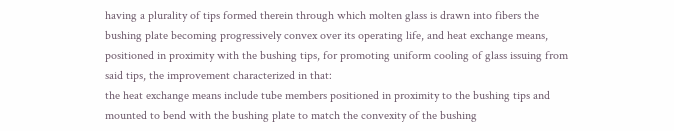having a plurality of tips formed therein through which molten glass is drawn into fibers the bushing plate becoming progressively convex over its operating life, and heat exchange means, positioned in proximity with the bushing tips, for promoting uniform cooling of glass issuing from said tips, the improvement characterized in that:
the heat exchange means include tube members positioned in proximity to the bushing tips and mounted to bend with the bushing plate to match the convexity of the bushing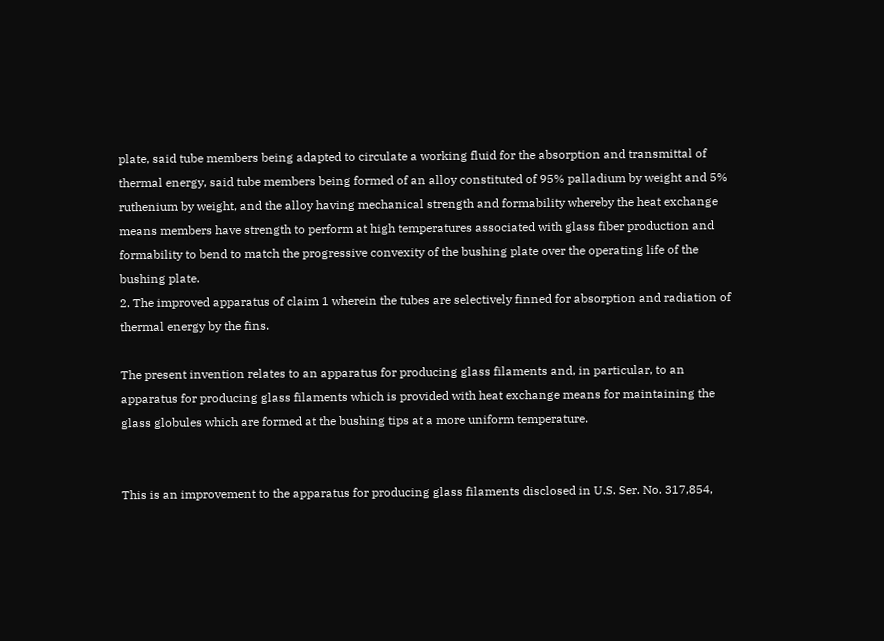plate, said tube members being adapted to circulate a working fluid for the absorption and transmittal of thermal energy, said tube members being formed of an alloy constituted of 95% palladium by weight and 5% ruthenium by weight, and the alloy having mechanical strength and formability whereby the heat exchange means members have strength to perform at high temperatures associated with glass fiber production and formability to bend to match the progressive convexity of the bushing plate over the operating life of the bushing plate.
2. The improved apparatus of claim 1 wherein the tubes are selectively finned for absorption and radiation of thermal energy by the fins.

The present invention relates to an apparatus for producing glass filaments and, in particular, to an apparatus for producing glass filaments which is provided with heat exchange means for maintaining the glass globules which are formed at the bushing tips at a more uniform temperature.


This is an improvement to the apparatus for producing glass filaments disclosed in U.S. Ser. No. 317,854,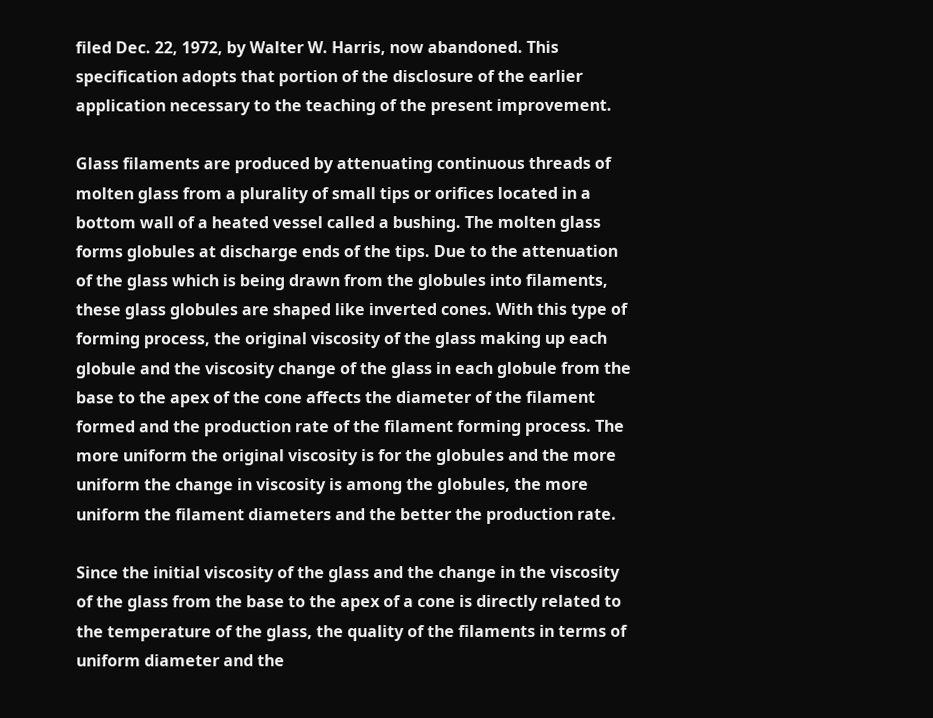filed Dec. 22, 1972, by Walter W. Harris, now abandoned. This specification adopts that portion of the disclosure of the earlier application necessary to the teaching of the present improvement.

Glass filaments are produced by attenuating continuous threads of molten glass from a plurality of small tips or orifices located in a bottom wall of a heated vessel called a bushing. The molten glass forms globules at discharge ends of the tips. Due to the attenuation of the glass which is being drawn from the globules into filaments, these glass globules are shaped like inverted cones. With this type of forming process, the original viscosity of the glass making up each globule and the viscosity change of the glass in each globule from the base to the apex of the cone affects the diameter of the filament formed and the production rate of the filament forming process. The more uniform the original viscosity is for the globules and the more uniform the change in viscosity is among the globules, the more uniform the filament diameters and the better the production rate.

Since the initial viscosity of the glass and the change in the viscosity of the glass from the base to the apex of a cone is directly related to the temperature of the glass, the quality of the filaments in terms of uniform diameter and the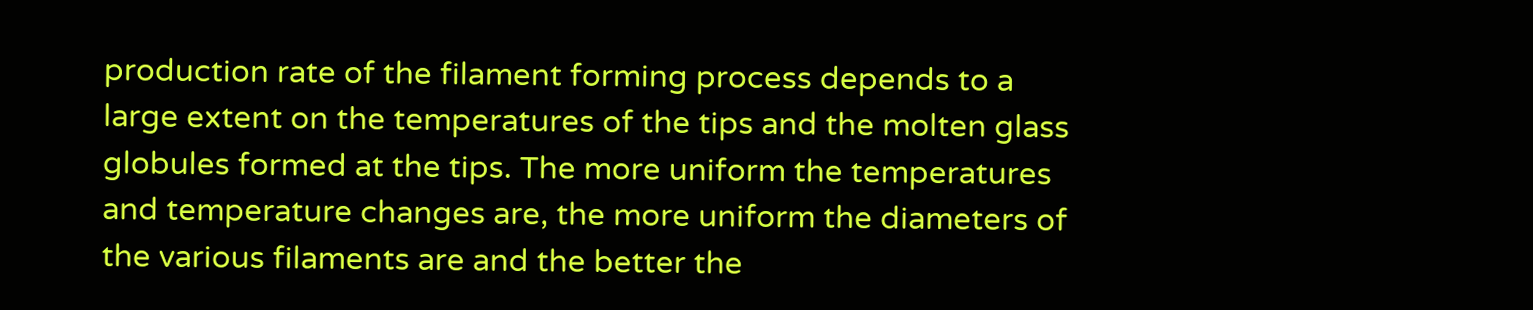production rate of the filament forming process depends to a large extent on the temperatures of the tips and the molten glass globules formed at the tips. The more uniform the temperatures and temperature changes are, the more uniform the diameters of the various filaments are and the better the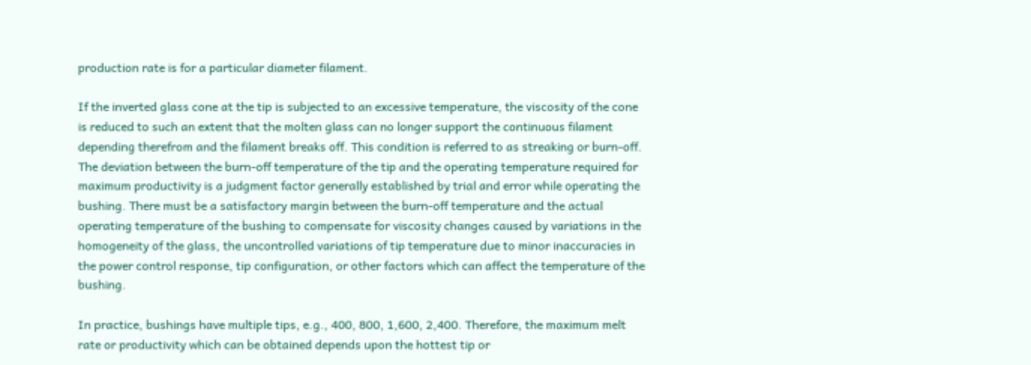production rate is for a particular diameter filament.

If the inverted glass cone at the tip is subjected to an excessive temperature, the viscosity of the cone is reduced to such an extent that the molten glass can no longer support the continuous filament depending therefrom and the filament breaks off. This condition is referred to as streaking or burn-off. The deviation between the burn-off temperature of the tip and the operating temperature required for maximum productivity is a judgment factor generally established by trial and error while operating the bushing. There must be a satisfactory margin between the burn-off temperature and the actual operating temperature of the bushing to compensate for viscosity changes caused by variations in the homogeneity of the glass, the uncontrolled variations of tip temperature due to minor inaccuracies in the power control response, tip configuration, or other factors which can affect the temperature of the bushing.

In practice, bushings have multiple tips, e.g., 400, 800, 1,600, 2,400. Therefore, the maximum melt rate or productivity which can be obtained depends upon the hottest tip or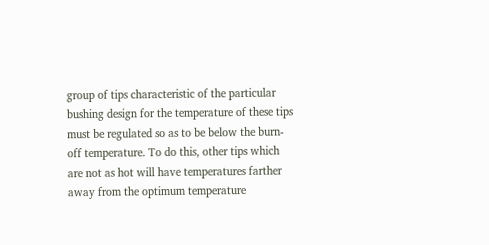group of tips characteristic of the particular bushing design for the temperature of these tips must be regulated so as to be below the burn-off temperature. To do this, other tips which are not as hot will have temperatures farther away from the optimum temperature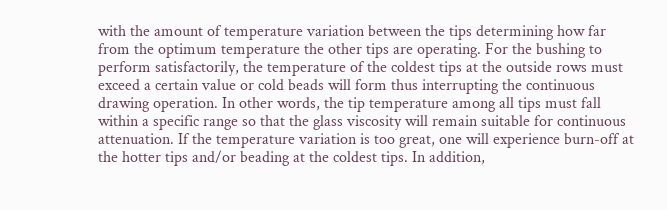with the amount of temperature variation between the tips determining how far from the optimum temperature the other tips are operating. For the bushing to perform satisfactorily, the temperature of the coldest tips at the outside rows must exceed a certain value or cold beads will form thus interrupting the continuous drawing operation. In other words, the tip temperature among all tips must fall within a specific range so that the glass viscosity will remain suitable for continuous attenuation. If the temperature variation is too great, one will experience burn-off at the hotter tips and/or beading at the coldest tips. In addition,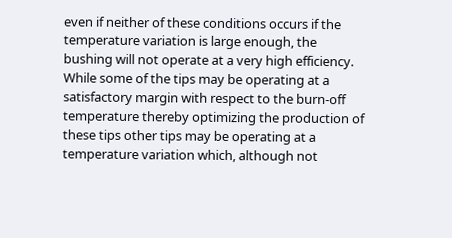even if neither of these conditions occurs if the temperature variation is large enough, the bushing will not operate at a very high efficiency. While some of the tips may be operating at a satisfactory margin with respect to the burn-off temperature thereby optimizing the production of these tips other tips may be operating at a temperature variation which, although not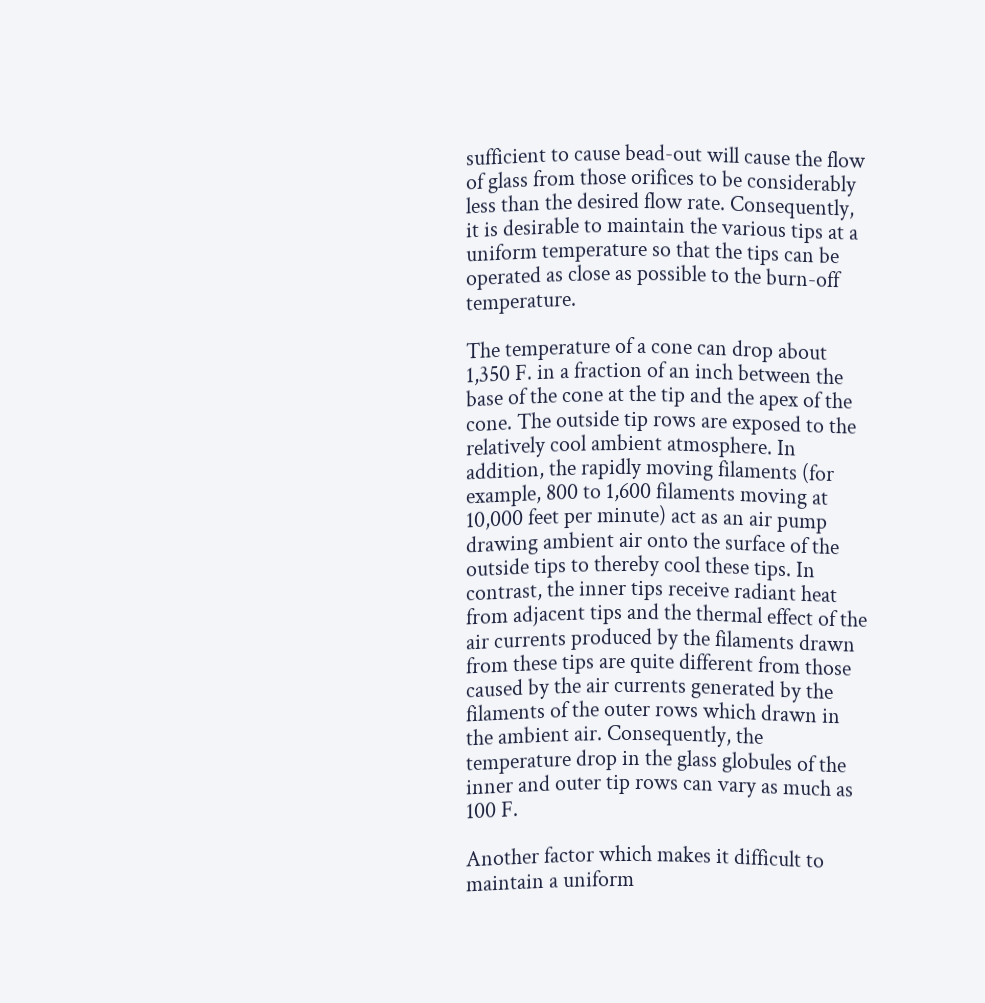sufficient to cause bead-out will cause the flow of glass from those orifices to be considerably less than the desired flow rate. Consequently, it is desirable to maintain the various tips at a uniform temperature so that the tips can be operated as close as possible to the burn-off temperature.

The temperature of a cone can drop about 1,350 F. in a fraction of an inch between the base of the cone at the tip and the apex of the cone. The outside tip rows are exposed to the relatively cool ambient atmosphere. In addition, the rapidly moving filaments (for example, 800 to 1,600 filaments moving at 10,000 feet per minute) act as an air pump drawing ambient air onto the surface of the outside tips to thereby cool these tips. In contrast, the inner tips receive radiant heat from adjacent tips and the thermal effect of the air currents produced by the filaments drawn from these tips are quite different from those caused by the air currents generated by the filaments of the outer rows which drawn in the ambient air. Consequently, the temperature drop in the glass globules of the inner and outer tip rows can vary as much as 100 F.

Another factor which makes it difficult to maintain a uniform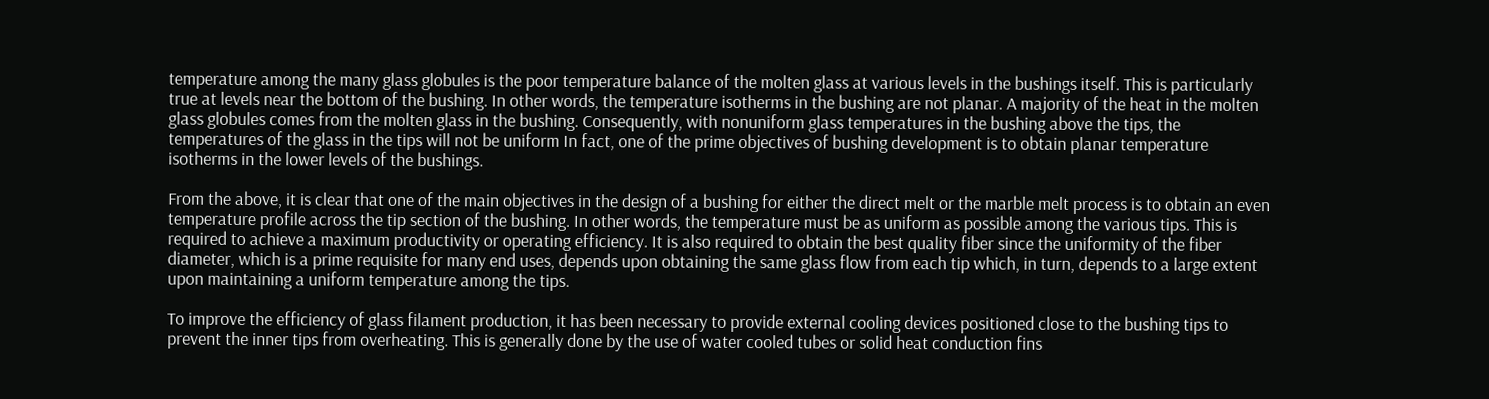temperature among the many glass globules is the poor temperature balance of the molten glass at various levels in the bushings itself. This is particularly true at levels near the bottom of the bushing. In other words, the temperature isotherms in the bushing are not planar. A majority of the heat in the molten glass globules comes from the molten glass in the bushing. Consequently, with nonuniform glass temperatures in the bushing above the tips, the temperatures of the glass in the tips will not be uniform In fact, one of the prime objectives of bushing development is to obtain planar temperature isotherms in the lower levels of the bushings.

From the above, it is clear that one of the main objectives in the design of a bushing for either the direct melt or the marble melt process is to obtain an even temperature profile across the tip section of the bushing. In other words, the temperature must be as uniform as possible among the various tips. This is required to achieve a maximum productivity or operating efficiency. It is also required to obtain the best quality fiber since the uniformity of the fiber diameter, which is a prime requisite for many end uses, depends upon obtaining the same glass flow from each tip which, in turn, depends to a large extent upon maintaining a uniform temperature among the tips.

To improve the efficiency of glass filament production, it has been necessary to provide external cooling devices positioned close to the bushing tips to prevent the inner tips from overheating. This is generally done by the use of water cooled tubes or solid heat conduction fins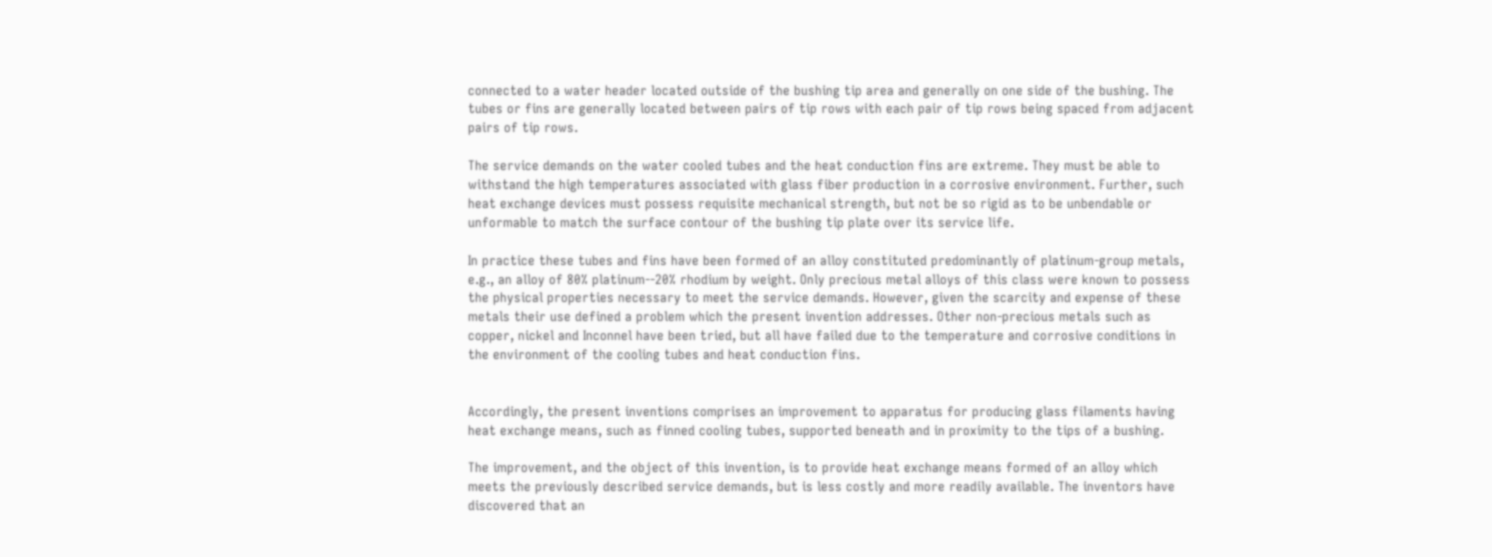connected to a water header located outside of the bushing tip area and generally on one side of the bushing. The tubes or fins are generally located between pairs of tip rows with each pair of tip rows being spaced from adjacent pairs of tip rows.

The service demands on the water cooled tubes and the heat conduction fins are extreme. They must be able to withstand the high temperatures associated with glass fiber production in a corrosive environment. Further, such heat exchange devices must possess requisite mechanical strength, but not be so rigid as to be unbendable or unformable to match the surface contour of the bushing tip plate over its service life.

In practice these tubes and fins have been formed of an alloy constituted predominantly of platinum-group metals, e.g., an alloy of 80% platinum--20% rhodium by weight. Only precious metal alloys of this class were known to possess the physical properties necessary to meet the service demands. However, given the scarcity and expense of these metals their use defined a problem which the present invention addresses. Other non-precious metals such as copper, nickel and Inconnel have been tried, but all have failed due to the temperature and corrosive conditions in the environment of the cooling tubes and heat conduction fins.


Accordingly, the present inventions comprises an improvement to apparatus for producing glass filaments having heat exchange means, such as finned cooling tubes, supported beneath and in proximity to the tips of a bushing.

The improvement, and the object of this invention, is to provide heat exchange means formed of an alloy which meets the previously described service demands, but is less costly and more readily available. The inventors have discovered that an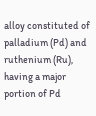alloy constituted of palladium (Pd) and ruthenium (Ru), having a major portion of Pd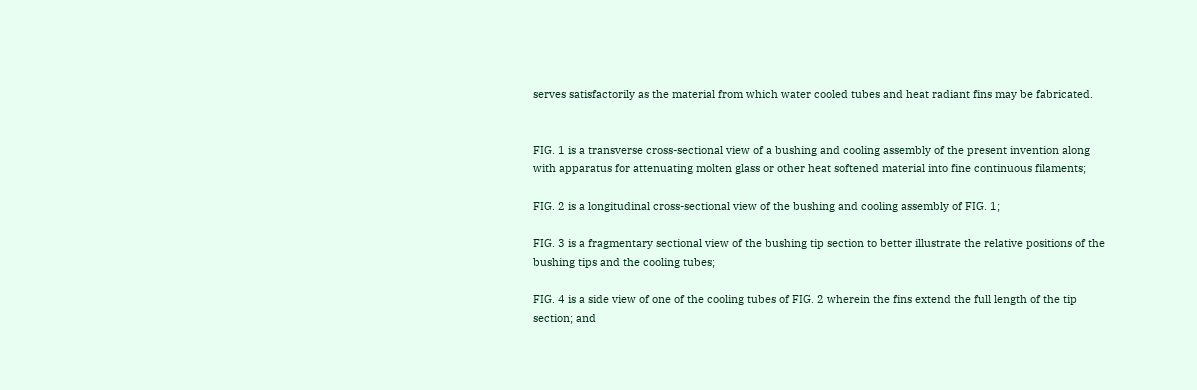serves satisfactorily as the material from which water cooled tubes and heat radiant fins may be fabricated.


FIG. 1 is a transverse cross-sectional view of a bushing and cooling assembly of the present invention along with apparatus for attenuating molten glass or other heat softened material into fine continuous filaments;

FIG. 2 is a longitudinal cross-sectional view of the bushing and cooling assembly of FIG. 1;

FIG. 3 is a fragmentary sectional view of the bushing tip section to better illustrate the relative positions of the bushing tips and the cooling tubes;

FIG. 4 is a side view of one of the cooling tubes of FIG. 2 wherein the fins extend the full length of the tip section; and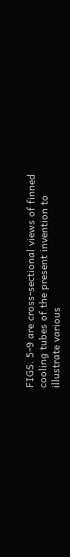FIGS. 5-9 are cross-sectional views of finned cooling tubes of the present invention to illustrate various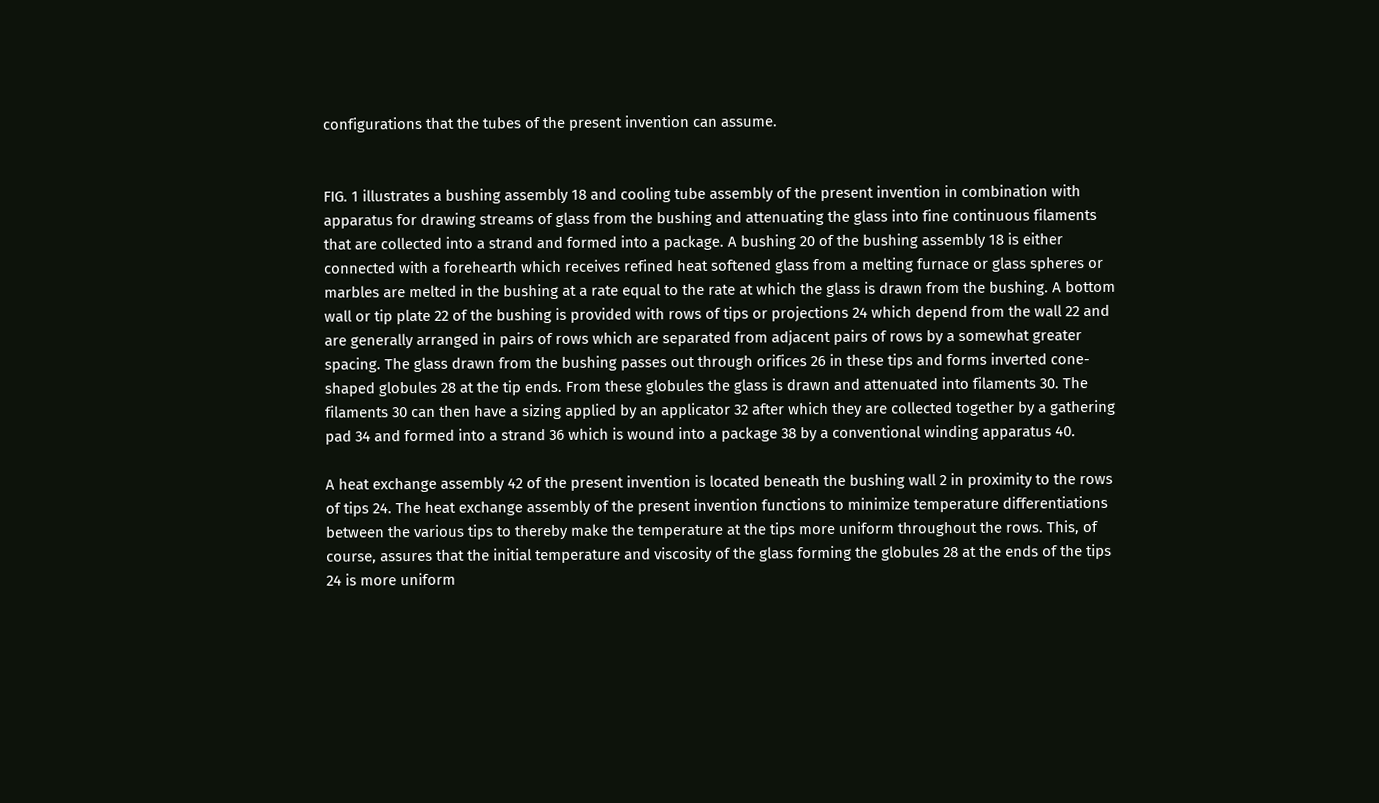configurations that the tubes of the present invention can assume.


FIG. 1 illustrates a bushing assembly 18 and cooling tube assembly of the present invention in combination with apparatus for drawing streams of glass from the bushing and attenuating the glass into fine continuous filaments that are collected into a strand and formed into a package. A bushing 20 of the bushing assembly 18 is either connected with a forehearth which receives refined heat softened glass from a melting furnace or glass spheres or marbles are melted in the bushing at a rate equal to the rate at which the glass is drawn from the bushing. A bottom wall or tip plate 22 of the bushing is provided with rows of tips or projections 24 which depend from the wall 22 and are generally arranged in pairs of rows which are separated from adjacent pairs of rows by a somewhat greater spacing. The glass drawn from the bushing passes out through orifices 26 in these tips and forms inverted cone-shaped globules 28 at the tip ends. From these globules the glass is drawn and attenuated into filaments 30. The filaments 30 can then have a sizing applied by an applicator 32 after which they are collected together by a gathering pad 34 and formed into a strand 36 which is wound into a package 38 by a conventional winding apparatus 40.

A heat exchange assembly 42 of the present invention is located beneath the bushing wall 2 in proximity to the rows of tips 24. The heat exchange assembly of the present invention functions to minimize temperature differentiations between the various tips to thereby make the temperature at the tips more uniform throughout the rows. This, of course, assures that the initial temperature and viscosity of the glass forming the globules 28 at the ends of the tips 24 is more uniform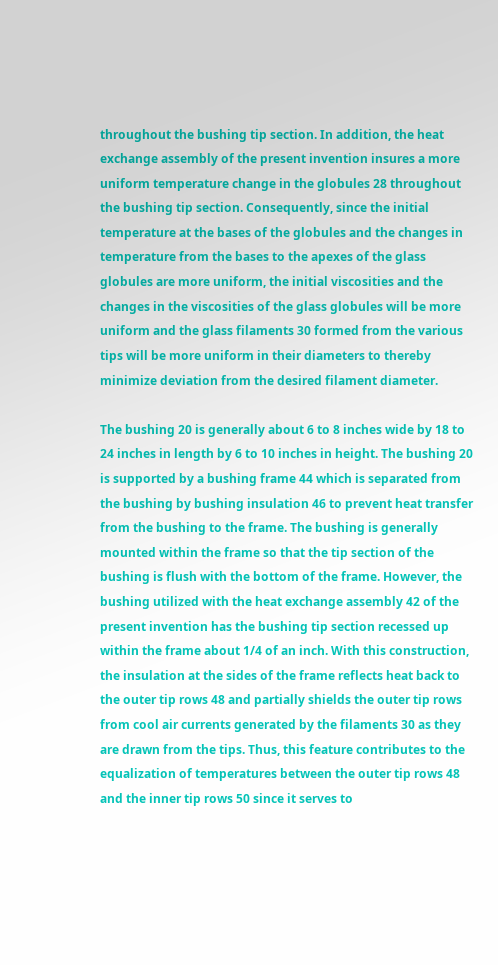throughout the bushing tip section. In addition, the heat exchange assembly of the present invention insures a more uniform temperature change in the globules 28 throughout the bushing tip section. Consequently, since the initial temperature at the bases of the globules and the changes in temperature from the bases to the apexes of the glass globules are more uniform, the initial viscosities and the changes in the viscosities of the glass globules will be more uniform and the glass filaments 30 formed from the various tips will be more uniform in their diameters to thereby minimize deviation from the desired filament diameter.

The bushing 20 is generally about 6 to 8 inches wide by 18 to 24 inches in length by 6 to 10 inches in height. The bushing 20 is supported by a bushing frame 44 which is separated from the bushing by bushing insulation 46 to prevent heat transfer from the bushing to the frame. The bushing is generally mounted within the frame so that the tip section of the bushing is flush with the bottom of the frame. However, the bushing utilized with the heat exchange assembly 42 of the present invention has the bushing tip section recessed up within the frame about 1/4 of an inch. With this construction, the insulation at the sides of the frame reflects heat back to the outer tip rows 48 and partially shields the outer tip rows from cool air currents generated by the filaments 30 as they are drawn from the tips. Thus, this feature contributes to the equalization of temperatures between the outer tip rows 48 and the inner tip rows 50 since it serves to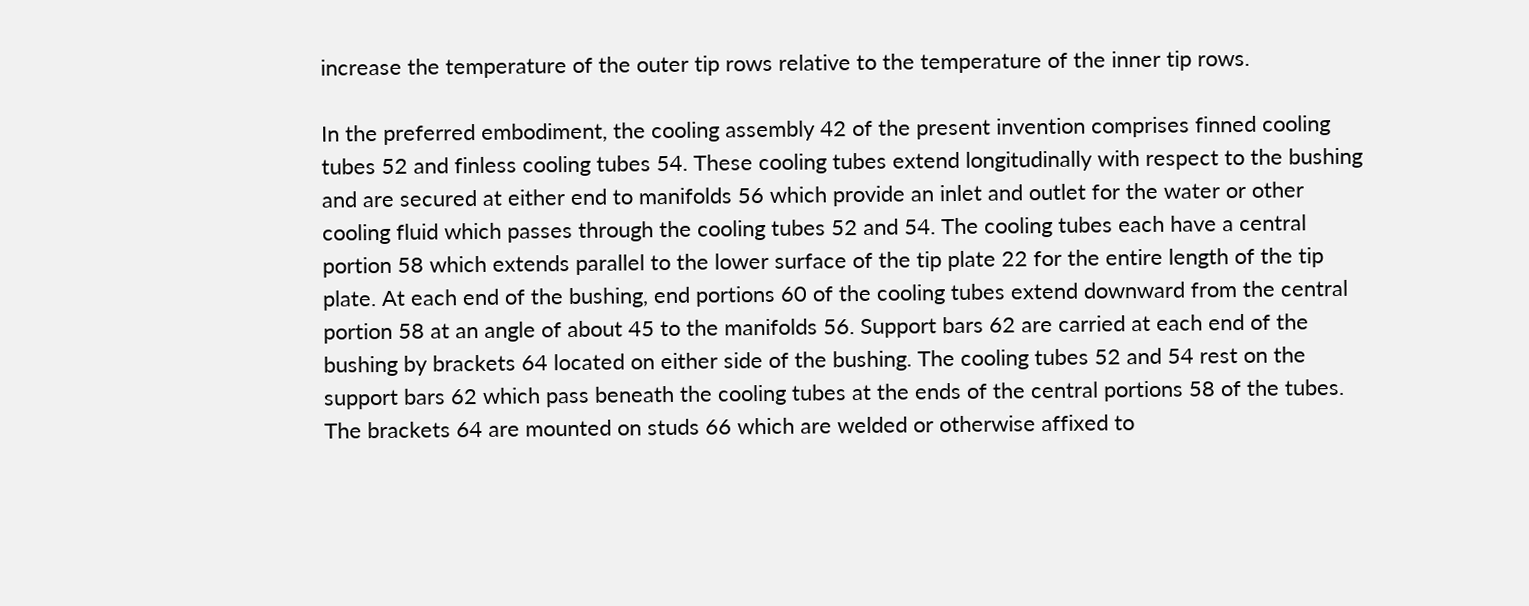increase the temperature of the outer tip rows relative to the temperature of the inner tip rows.

In the preferred embodiment, the cooling assembly 42 of the present invention comprises finned cooling tubes 52 and finless cooling tubes 54. These cooling tubes extend longitudinally with respect to the bushing and are secured at either end to manifolds 56 which provide an inlet and outlet for the water or other cooling fluid which passes through the cooling tubes 52 and 54. The cooling tubes each have a central portion 58 which extends parallel to the lower surface of the tip plate 22 for the entire length of the tip plate. At each end of the bushing, end portions 60 of the cooling tubes extend downward from the central portion 58 at an angle of about 45 to the manifolds 56. Support bars 62 are carried at each end of the bushing by brackets 64 located on either side of the bushing. The cooling tubes 52 and 54 rest on the support bars 62 which pass beneath the cooling tubes at the ends of the central portions 58 of the tubes. The brackets 64 are mounted on studs 66 which are welded or otherwise affixed to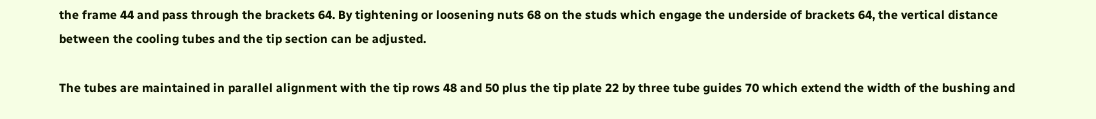the frame 44 and pass through the brackets 64. By tightening or loosening nuts 68 on the studs which engage the underside of brackets 64, the vertical distance between the cooling tubes and the tip section can be adjusted.

The tubes are maintained in parallel alignment with the tip rows 48 and 50 plus the tip plate 22 by three tube guides 70 which extend the width of the bushing and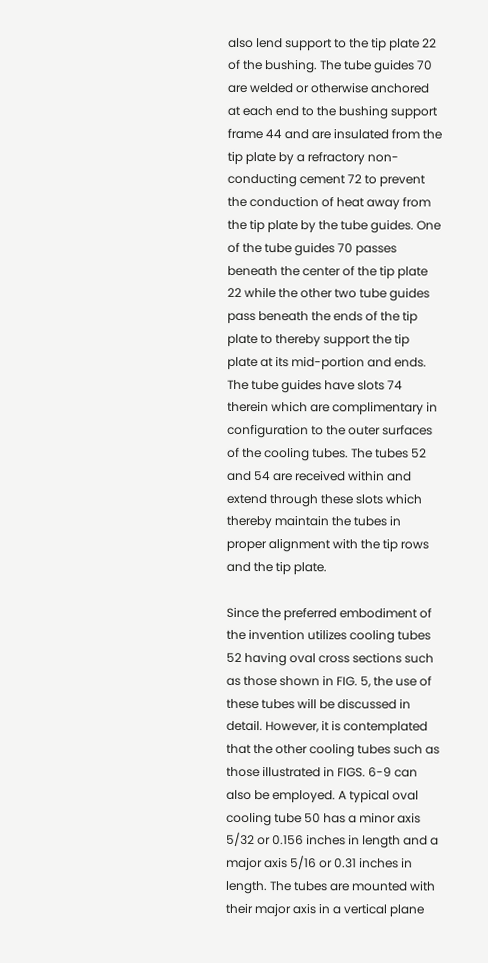also lend support to the tip plate 22 of the bushing. The tube guides 70 are welded or otherwise anchored at each end to the bushing support frame 44 and are insulated from the tip plate by a refractory non-conducting cement 72 to prevent the conduction of heat away from the tip plate by the tube guides. One of the tube guides 70 passes beneath the center of the tip plate 22 while the other two tube guides pass beneath the ends of the tip plate to thereby support the tip plate at its mid-portion and ends. The tube guides have slots 74 therein which are complimentary in configuration to the outer surfaces of the cooling tubes. The tubes 52 and 54 are received within and extend through these slots which thereby maintain the tubes in proper alignment with the tip rows and the tip plate.

Since the preferred embodiment of the invention utilizes cooling tubes 52 having oval cross sections such as those shown in FIG. 5, the use of these tubes will be discussed in detail. However, it is contemplated that the other cooling tubes such as those illustrated in FIGS. 6-9 can also be employed. A typical oval cooling tube 50 has a minor axis 5/32 or 0.156 inches in length and a major axis 5/16 or 0.31 inches in length. The tubes are mounted with their major axis in a vertical plane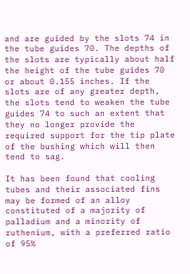and are guided by the slots 74 in the tube guides 70. The depths of the slots are typically about half the height of the tube guides 70 or about 0.155 inches. If the slots are of any greater depth, the slots tend to weaken the tube guides 74 to such an extent that they no longer provide the required support for the tip plate of the bushing which will then tend to sag.

It has been found that cooling tubes and their associated fins may be formed of an alloy constituted of a majority of palladium and a minority of ruthenium, with a preferred ratio of 95%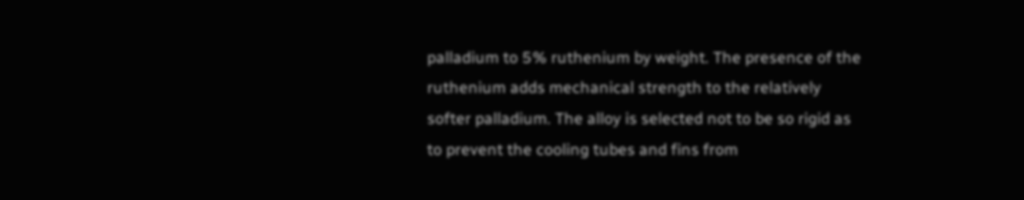palladium to 5% ruthenium by weight. The presence of the ruthenium adds mechanical strength to the relatively softer palladium. The alloy is selected not to be so rigid as to prevent the cooling tubes and fins from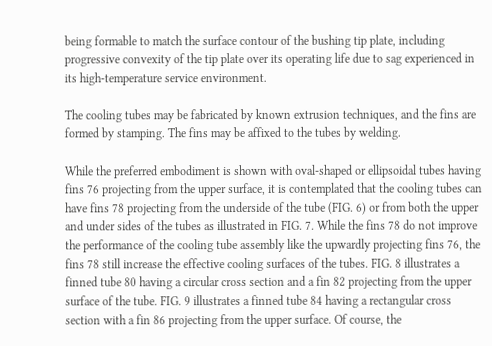being formable to match the surface contour of the bushing tip plate, including progressive convexity of the tip plate over its operating life due to sag experienced in its high-temperature service environment.

The cooling tubes may be fabricated by known extrusion techniques, and the fins are formed by stamping. The fins may be affixed to the tubes by welding.

While the preferred embodiment is shown with oval-shaped or ellipsoidal tubes having fins 76 projecting from the upper surface, it is contemplated that the cooling tubes can have fins 78 projecting from the underside of the tube (FIG. 6) or from both the upper and under sides of the tubes as illustrated in FIG. 7. While the fins 78 do not improve the performance of the cooling tube assembly like the upwardly projecting fins 76, the fins 78 still increase the effective cooling surfaces of the tubes. FIG. 8 illustrates a finned tube 80 having a circular cross section and a fin 82 projecting from the upper surface of the tube. FIG. 9 illustrates a finned tube 84 having a rectangular cross section with a fin 86 projecting from the upper surface. Of course, the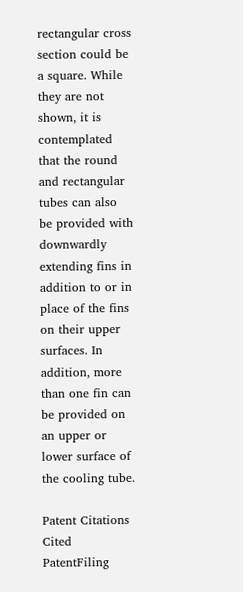rectangular cross section could be a square. While they are not shown, it is contemplated that the round and rectangular tubes can also be provided with downwardly extending fins in addition to or in place of the fins on their upper surfaces. In addition, more than one fin can be provided on an upper or lower surface of the cooling tube.

Patent Citations
Cited PatentFiling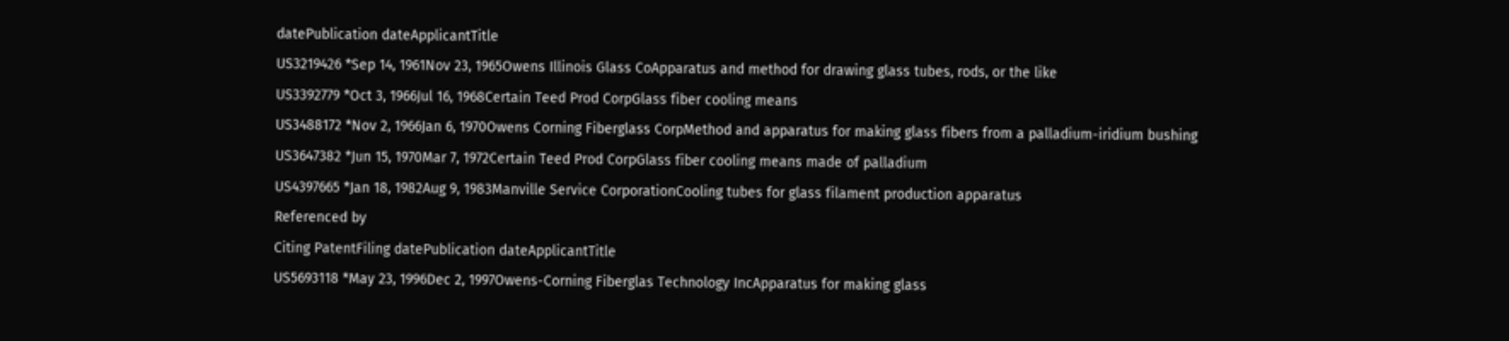datePublication dateApplicantTitle
US3219426 *Sep 14, 1961Nov 23, 1965Owens Illinois Glass CoApparatus and method for drawing glass tubes, rods, or the like
US3392779 *Oct 3, 1966Jul 16, 1968Certain Teed Prod CorpGlass fiber cooling means
US3488172 *Nov 2, 1966Jan 6, 1970Owens Corning Fiberglass CorpMethod and apparatus for making glass fibers from a palladium-iridium bushing
US3647382 *Jun 15, 1970Mar 7, 1972Certain Teed Prod CorpGlass fiber cooling means made of palladium
US4397665 *Jan 18, 1982Aug 9, 1983Manville Service CorporationCooling tubes for glass filament production apparatus
Referenced by
Citing PatentFiling datePublication dateApplicantTitle
US5693118 *May 23, 1996Dec 2, 1997Owens-Corning Fiberglas Technology IncApparatus for making glass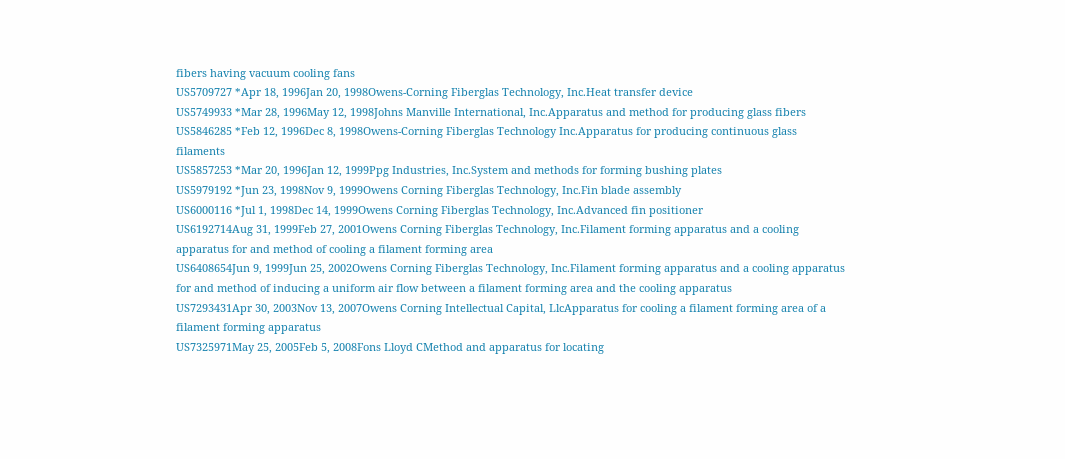fibers having vacuum cooling fans
US5709727 *Apr 18, 1996Jan 20, 1998Owens-Corning Fiberglas Technology, Inc.Heat transfer device
US5749933 *Mar 28, 1996May 12, 1998Johns Manville International, Inc.Apparatus and method for producing glass fibers
US5846285 *Feb 12, 1996Dec 8, 1998Owens-Corning Fiberglas Technology Inc.Apparatus for producing continuous glass filaments
US5857253 *Mar 20, 1996Jan 12, 1999Ppg Industries, Inc.System and methods for forming bushing plates
US5979192 *Jun 23, 1998Nov 9, 1999Owens Corning Fiberglas Technology, Inc.Fin blade assembly
US6000116 *Jul 1, 1998Dec 14, 1999Owens Corning Fiberglas Technology, Inc.Advanced fin positioner
US6192714Aug 31, 1999Feb 27, 2001Owens Corning Fiberglas Technology, Inc.Filament forming apparatus and a cooling apparatus for and method of cooling a filament forming area
US6408654Jun 9, 1999Jun 25, 2002Owens Corning Fiberglas Technology, Inc.Filament forming apparatus and a cooling apparatus for and method of inducing a uniform air flow between a filament forming area and the cooling apparatus
US7293431Apr 30, 2003Nov 13, 2007Owens Corning Intellectual Capital, LlcApparatus for cooling a filament forming area of a filament forming apparatus
US7325971May 25, 2005Feb 5, 2008Fons Lloyd CMethod and apparatus for locating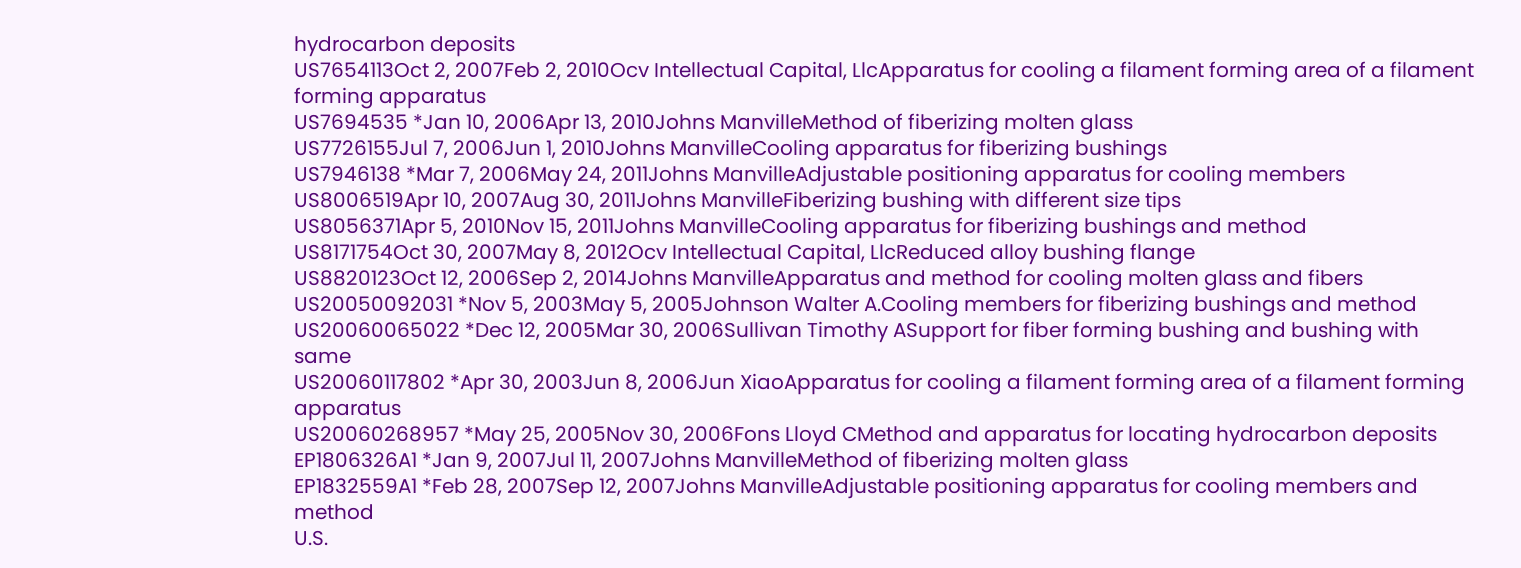hydrocarbon deposits
US7654113Oct 2, 2007Feb 2, 2010Ocv Intellectual Capital, LlcApparatus for cooling a filament forming area of a filament forming apparatus
US7694535 *Jan 10, 2006Apr 13, 2010Johns ManvilleMethod of fiberizing molten glass
US7726155Jul 7, 2006Jun 1, 2010Johns ManvilleCooling apparatus for fiberizing bushings
US7946138 *Mar 7, 2006May 24, 2011Johns ManvilleAdjustable positioning apparatus for cooling members
US8006519Apr 10, 2007Aug 30, 2011Johns ManvilleFiberizing bushing with different size tips
US8056371Apr 5, 2010Nov 15, 2011Johns ManvilleCooling apparatus for fiberizing bushings and method
US8171754Oct 30, 2007May 8, 2012Ocv Intellectual Capital, LlcReduced alloy bushing flange
US8820123Oct 12, 2006Sep 2, 2014Johns ManvilleApparatus and method for cooling molten glass and fibers
US20050092031 *Nov 5, 2003May 5, 2005Johnson Walter A.Cooling members for fiberizing bushings and method
US20060065022 *Dec 12, 2005Mar 30, 2006Sullivan Timothy ASupport for fiber forming bushing and bushing with same
US20060117802 *Apr 30, 2003Jun 8, 2006Jun XiaoApparatus for cooling a filament forming area of a filament forming apparatus
US20060268957 *May 25, 2005Nov 30, 2006Fons Lloyd CMethod and apparatus for locating hydrocarbon deposits
EP1806326A1 *Jan 9, 2007Jul 11, 2007Johns ManvilleMethod of fiberizing molten glass
EP1832559A1 *Feb 28, 2007Sep 12, 2007Johns ManvilleAdjustable positioning apparatus for cooling members and method
U.S.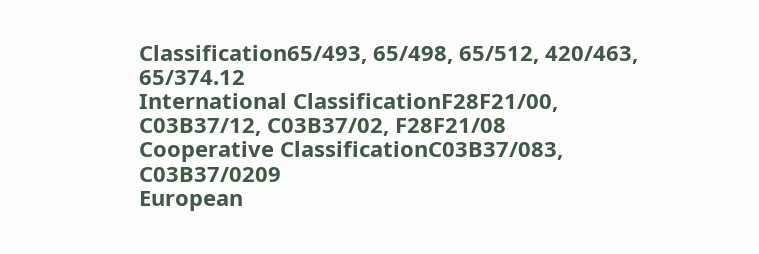Classification65/493, 65/498, 65/512, 420/463, 65/374.12
International ClassificationF28F21/00, C03B37/12, C03B37/02, F28F21/08
Cooperative ClassificationC03B37/083, C03B37/0209
European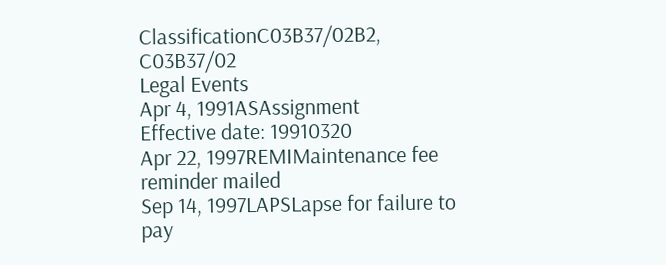ClassificationC03B37/02B2, C03B37/02
Legal Events
Apr 4, 1991ASAssignment
Effective date: 19910320
Apr 22, 1997REMIMaintenance fee reminder mailed
Sep 14, 1997LAPSLapse for failure to pay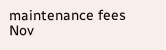maintenance fees
Nov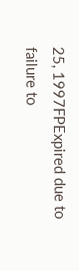25, 1997FPExpired due to failure to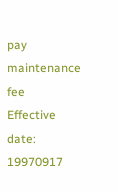pay maintenance fee
Effective date: 19970917